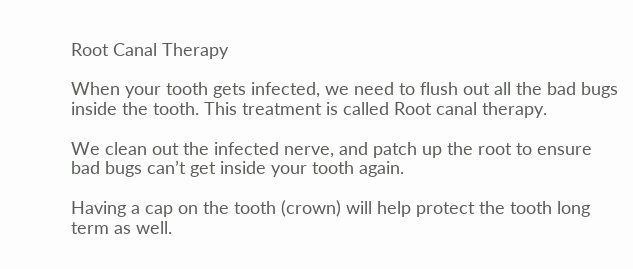Root Canal Therapy

When your tooth gets infected, we need to flush out all the bad bugs inside the tooth. This treatment is called Root canal therapy.

We clean out the infected nerve, and patch up the root to ensure bad bugs can’t get inside your tooth again.

Having a cap on the tooth (crown) will help protect the tooth long term as well.